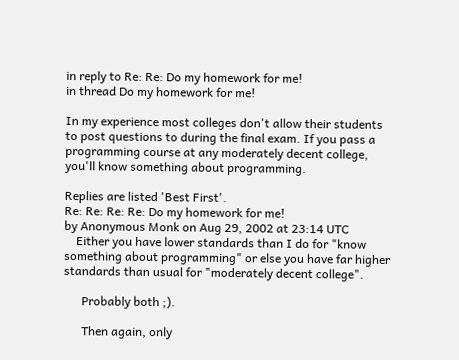in reply to Re: Re: Do my homework for me!
in thread Do my homework for me!

In my experience most colleges don't allow their students to post questions to during the final exam. If you pass a programming course at any moderately decent college, you'll know something about programming.

Replies are listed 'Best First'.
Re: Re: Re: Re: Do my homework for me!
by Anonymous Monk on Aug 29, 2002 at 23:14 UTC
    Either you have lower standards than I do for "know something about programming" or else you have far higher standards than usual for "moderately decent college".

      Probably both ;).

      Then again, only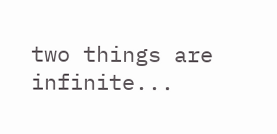two things are infinite...